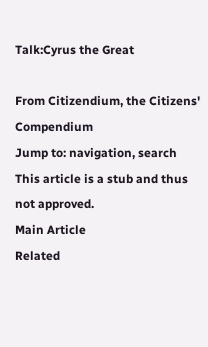Talk:Cyrus the Great

From Citizendium, the Citizens' Compendium
Jump to: navigation, search
This article is a stub and thus not approved.
Main Article
Related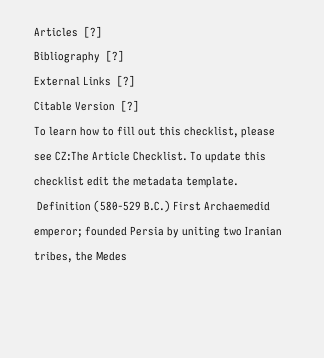Articles  [?]
Bibliography  [?]
External Links  [?]
Citable Version  [?]
To learn how to fill out this checklist, please see CZ:The Article Checklist. To update this checklist edit the metadata template.
 Definition (580-529 B.C.) First Archaemedid emperor; founded Persia by uniting two Iranian tribes, the Medes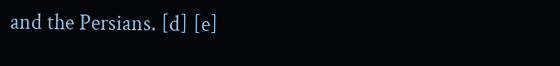and the Persians. [d] [e]